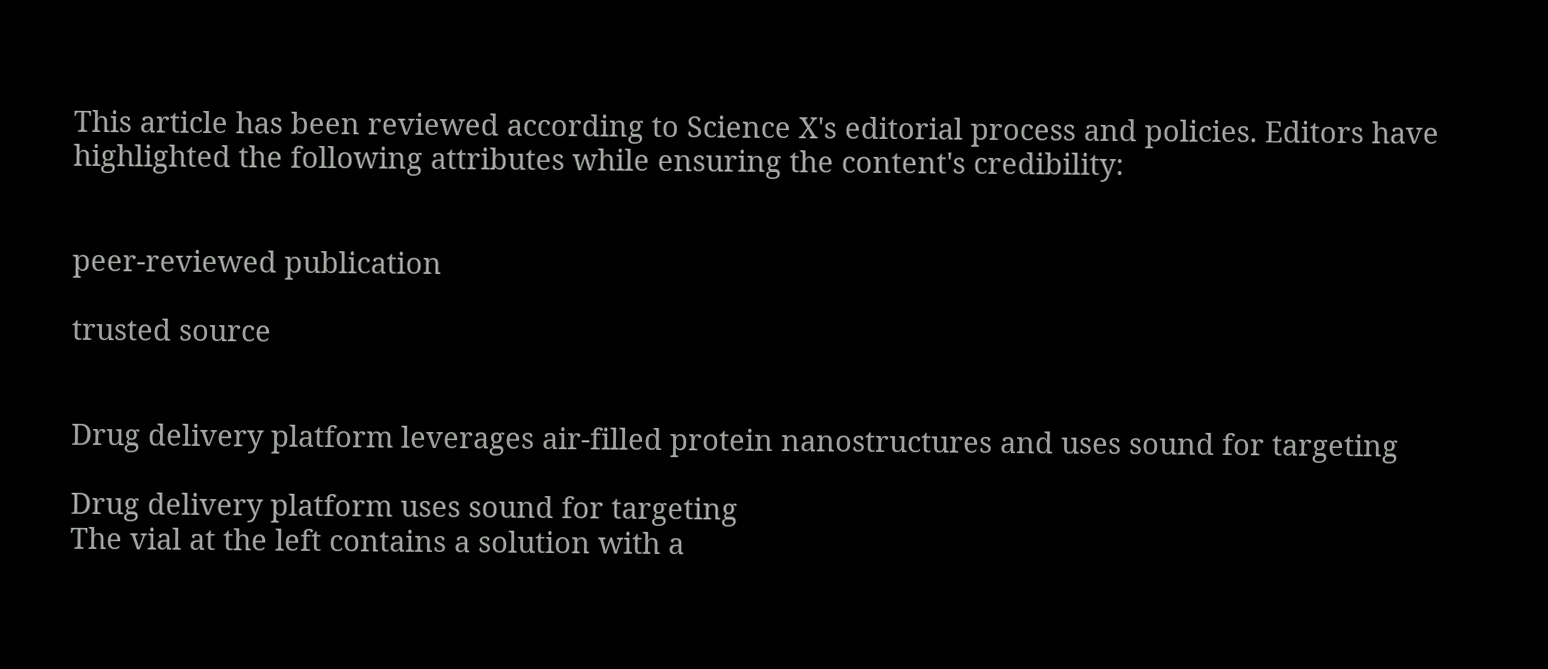This article has been reviewed according to Science X's editorial process and policies. Editors have highlighted the following attributes while ensuring the content's credibility:


peer-reviewed publication

trusted source


Drug delivery platform leverages air-filled protein nanostructures and uses sound for targeting

Drug delivery platform uses sound for targeting
The vial at the left contains a solution with a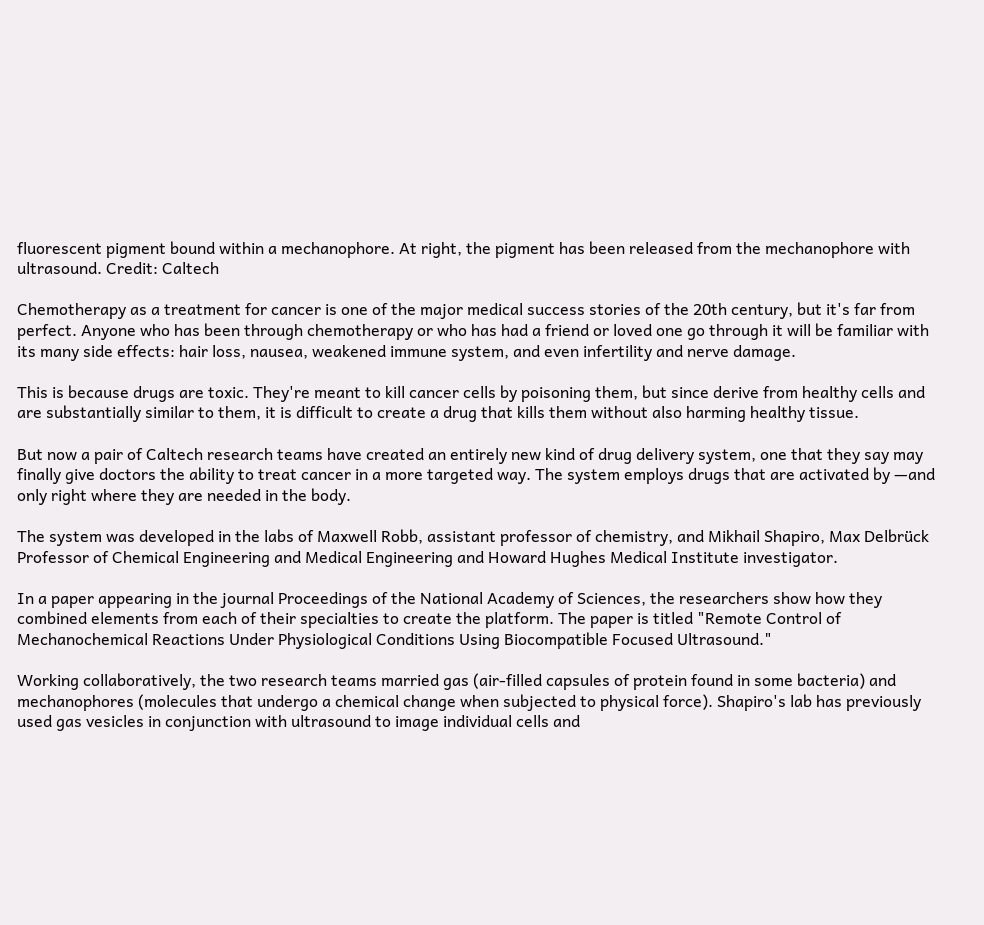fluorescent pigment bound within a mechanophore. At right, the pigment has been released from the mechanophore with ultrasound. Credit: Caltech

Chemotherapy as a treatment for cancer is one of the major medical success stories of the 20th century, but it's far from perfect. Anyone who has been through chemotherapy or who has had a friend or loved one go through it will be familiar with its many side effects: hair loss, nausea, weakened immune system, and even infertility and nerve damage.

This is because drugs are toxic. They're meant to kill cancer cells by poisoning them, but since derive from healthy cells and are substantially similar to them, it is difficult to create a drug that kills them without also harming healthy tissue.

But now a pair of Caltech research teams have created an entirely new kind of drug delivery system, one that they say may finally give doctors the ability to treat cancer in a more targeted way. The system employs drugs that are activated by —and only right where they are needed in the body.

The system was developed in the labs of Maxwell Robb, assistant professor of chemistry, and Mikhail Shapiro, Max Delbrück Professor of Chemical Engineering and Medical Engineering and Howard Hughes Medical Institute investigator.

In a paper appearing in the journal Proceedings of the National Academy of Sciences, the researchers show how they combined elements from each of their specialties to create the platform. The paper is titled "Remote Control of Mechanochemical Reactions Under Physiological Conditions Using Biocompatible Focused Ultrasound."

Working collaboratively, the two research teams married gas (air-filled capsules of protein found in some bacteria) and mechanophores (molecules that undergo a chemical change when subjected to physical force). Shapiro's lab has previously used gas vesicles in conjunction with ultrasound to image individual cells and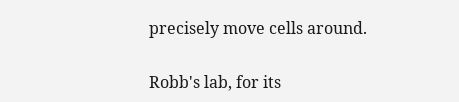precisely move cells around.

Robb's lab, for its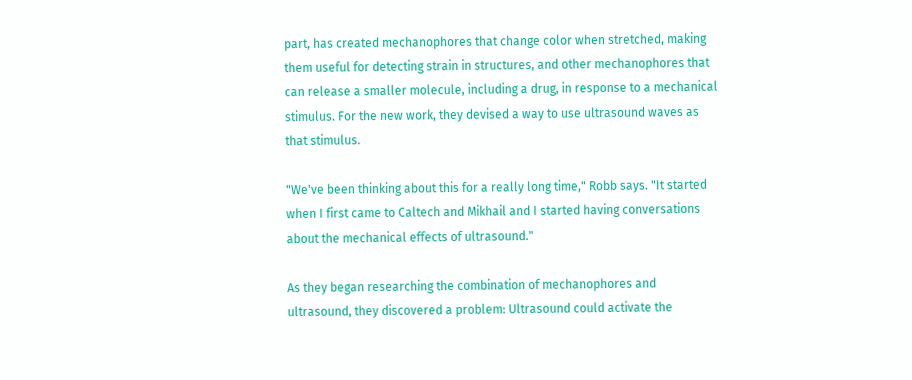part, has created mechanophores that change color when stretched, making them useful for detecting strain in structures, and other mechanophores that can release a smaller molecule, including a drug, in response to a mechanical stimulus. For the new work, they devised a way to use ultrasound waves as that stimulus.

"We've been thinking about this for a really long time," Robb says. "It started when I first came to Caltech and Mikhail and I started having conversations about the mechanical effects of ultrasound."

As they began researching the combination of mechanophores and ultrasound, they discovered a problem: Ultrasound could activate the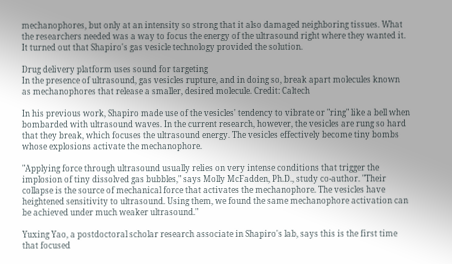mechanophores, but only at an intensity so strong that it also damaged neighboring tissues. What the researchers needed was a way to focus the energy of the ultrasound right where they wanted it. It turned out that Shapiro's gas vesicle technology provided the solution.

Drug delivery platform uses sound for targeting
In the presence of ultrasound, gas vesicles rupture, and in doing so, break apart molecules known as mechanophores that release a smaller, desired molecule. Credit: Caltech

In his previous work, Shapiro made use of the vesicles' tendency to vibrate or "ring" like a bell when bombarded with ultrasound waves. In the current research, however, the vesicles are rung so hard that they break, which focuses the ultrasound energy. The vesicles effectively become tiny bombs whose explosions activate the mechanophore.

"Applying force through ultrasound usually relies on very intense conditions that trigger the implosion of tiny dissolved gas bubbles," says Molly McFadden, Ph.D., study co-author. "Their collapse is the source of mechanical force that activates the mechanophore. The vesicles have heightened sensitivity to ultrasound. Using them, we found the same mechanophore activation can be achieved under much weaker ultrasound."

Yuxing Yao, a postdoctoral scholar research associate in Shapiro's lab, says this is the first time that focused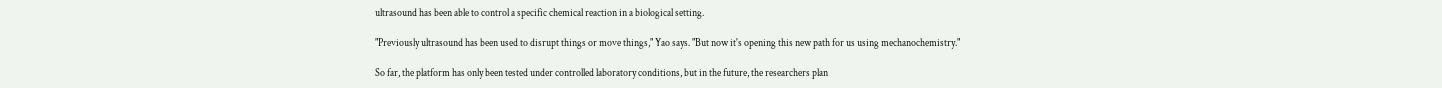ultrasound has been able to control a specific chemical reaction in a biological setting.

"Previously ultrasound has been used to disrupt things or move things," Yao says. "But now it's opening this new path for us using mechanochemistry."

So far, the platform has only been tested under controlled laboratory conditions, but in the future, the researchers plan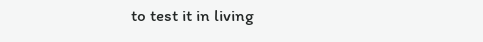to test it in living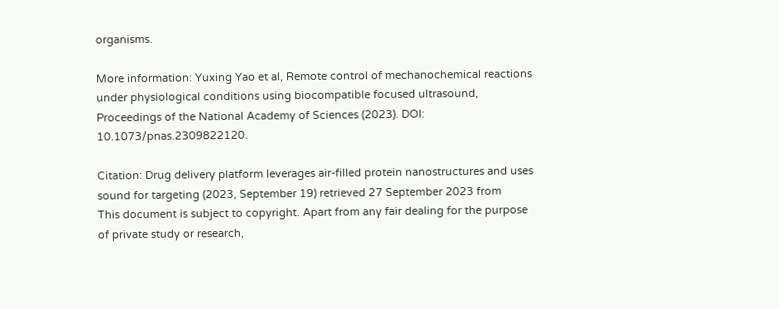organisms.

More information: Yuxing Yao et al, Remote control of mechanochemical reactions under physiological conditions using biocompatible focused ultrasound, Proceedings of the National Academy of Sciences (2023). DOI: 10.1073/pnas.2309822120.

Citation: Drug delivery platform leverages air-filled protein nanostructures and uses sound for targeting (2023, September 19) retrieved 27 September 2023 from
This document is subject to copyright. Apart from any fair dealing for the purpose of private study or research,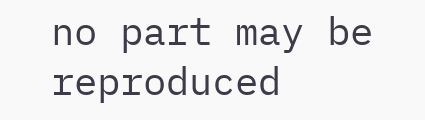no part may be reproduced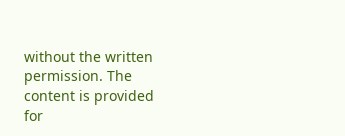without the written permission. The content is provided for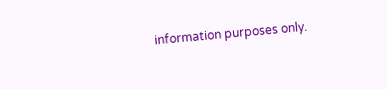information purposes only.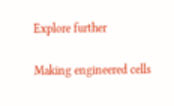Explore further

Making engineered cells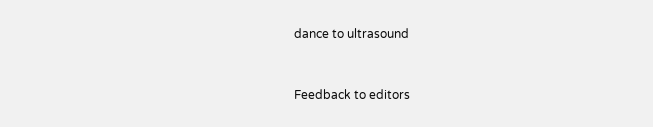dance to ultrasound


Feedback to editors